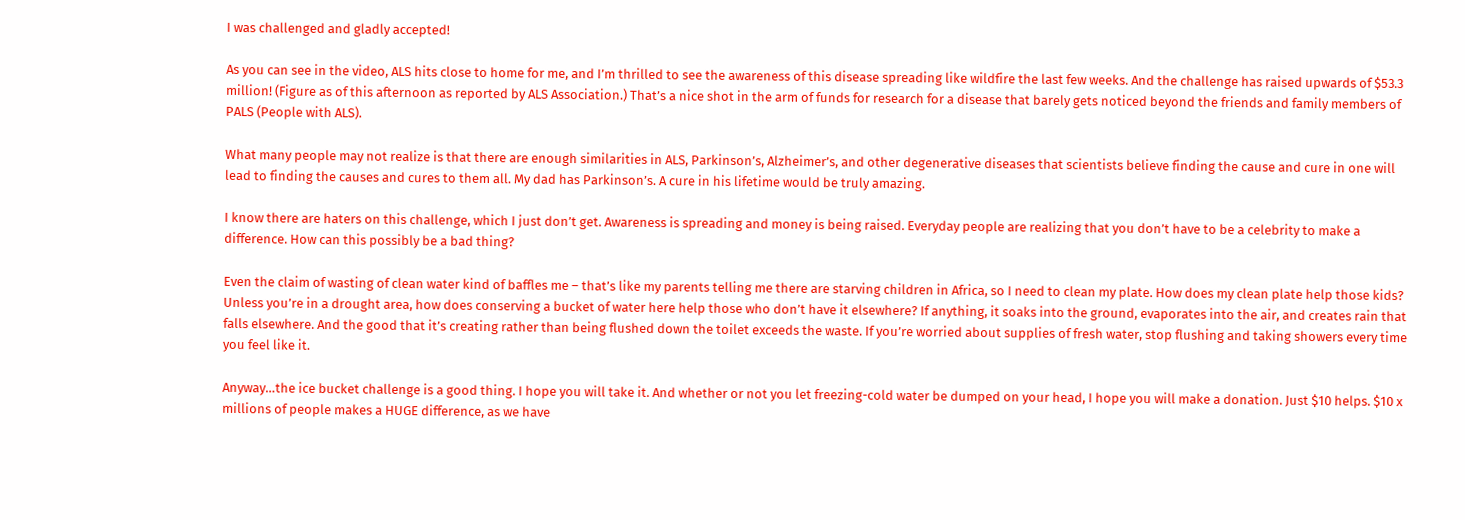I was challenged and gladly accepted!

As you can see in the video, ALS hits close to home for me, and I’m thrilled to see the awareness of this disease spreading like wildfire the last few weeks. And the challenge has raised upwards of $53.3 million! (Figure as of this afternoon as reported by ALS Association.) That’s a nice shot in the arm of funds for research for a disease that barely gets noticed beyond the friends and family members of PALS (People with ALS).

What many people may not realize is that there are enough similarities in ALS, Parkinson’s, Alzheimer’s, and other degenerative diseases that scientists believe finding the cause and cure in one will lead to finding the causes and cures to them all. My dad has Parkinson’s. A cure in his lifetime would be truly amazing.

I know there are haters on this challenge, which I just don’t get. Awareness is spreading and money is being raised. Everyday people are realizing that you don’t have to be a celebrity to make a difference. How can this possibly be a bad thing?

Even the claim of wasting of clean water kind of baffles me – that’s like my parents telling me there are starving children in Africa, so I need to clean my plate. How does my clean plate help those kids? Unless you’re in a drought area, how does conserving a bucket of water here help those who don’t have it elsewhere? If anything, it soaks into the ground, evaporates into the air, and creates rain that falls elsewhere. And the good that it’s creating rather than being flushed down the toilet exceeds the waste. If you’re worried about supplies of fresh water, stop flushing and taking showers every time you feel like it.

Anyway…the ice bucket challenge is a good thing. I hope you will take it. And whether or not you let freezing-cold water be dumped on your head, I hope you will make a donation. Just $10 helps. $10 x millions of people makes a HUGE difference, as we have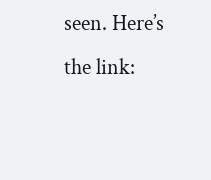seen. Here’s the link: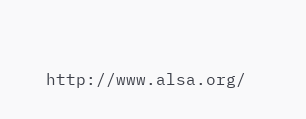http://www.alsa.org/